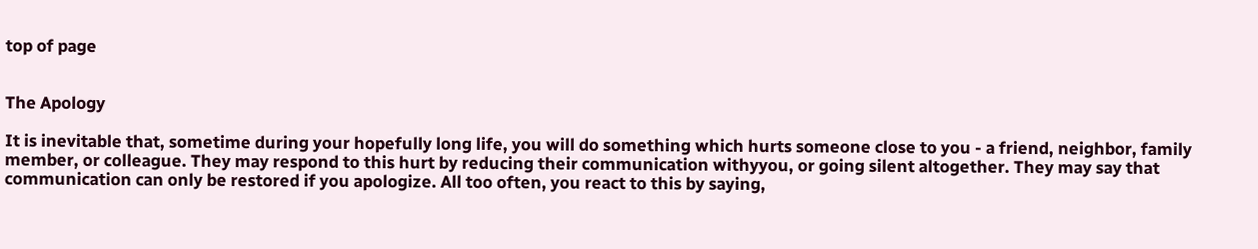top of page


The Apology

It is inevitable that, sometime during your hopefully long life, you will do something which hurts someone close to you - a friend, neighbor, family member, or colleague. They may respond to this hurt by reducing their communication withyyou, or going silent altogether. They may say that communication can only be restored if you apologize. All too often, you react to this by saying,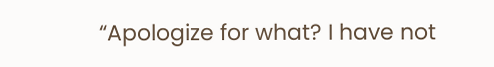“Apologize for what? I have not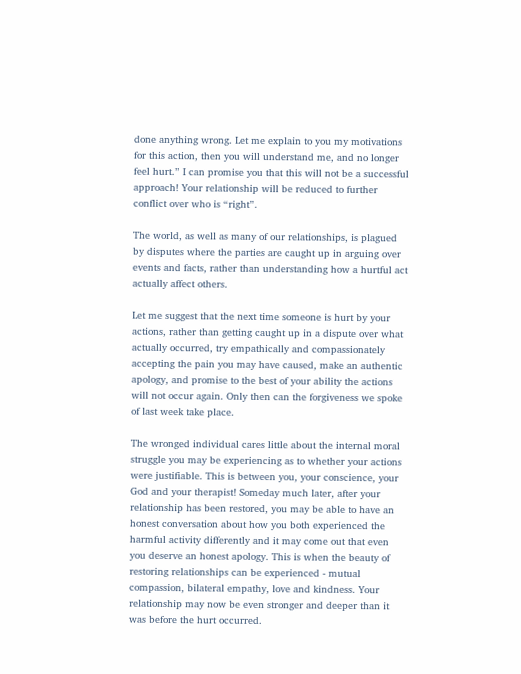done anything wrong. Let me explain to you my motivations for this action, then you will understand me, and no longer feel hurt.” I can promise you that this will not be a successful approach! Your relationship will be reduced to further conflict over who is “right”.

The world, as well as many of our relationships, is plagued by disputes where the parties are caught up in arguing over events and facts, rather than understanding how a hurtful act actually affect others.

Let me suggest that the next time someone is hurt by your actions, rather than getting caught up in a dispute over what actually occurred, try empathically and compassionately accepting the pain you may have caused, make an authentic apology, and promise to the best of your ability the actions will not occur again. Only then can the forgiveness we spoke of last week take place.

The wronged individual cares little about the internal moral struggle you may be experiencing as to whether your actions were justifiable. This is between you, your conscience, your God and your therapist! Someday much later, after your relationship has been restored, you may be able to have an honest conversation about how you both experienced the harmful activity differently and it may come out that even you deserve an honest apology. This is when the beauty of restoring relationships can be experienced - mutual compassion, bilateral empathy, love and kindness. Your relationship may now be even stronger and deeper than it was before the hurt occurred.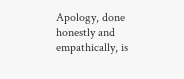Apology, done honestly and empathically, is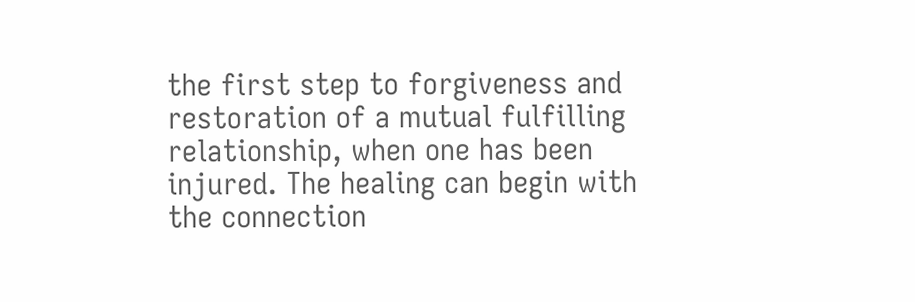the first step to forgiveness and restoration of a mutual fulfilling relationship, when one has been injured. The healing can begin with the connection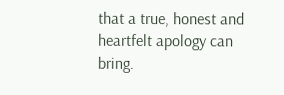that a true, honest and heartfelt apology can bring.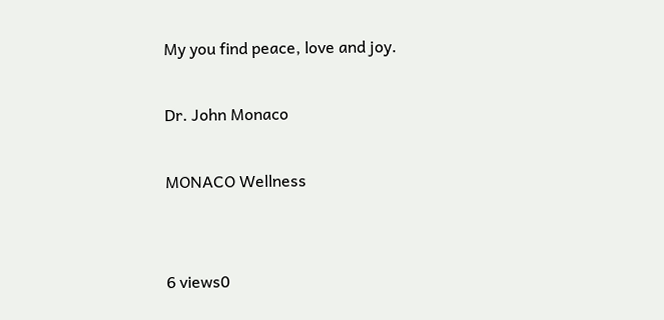My you find peace, love and joy.

Dr. John Monaco

MONACO Wellness


6 views0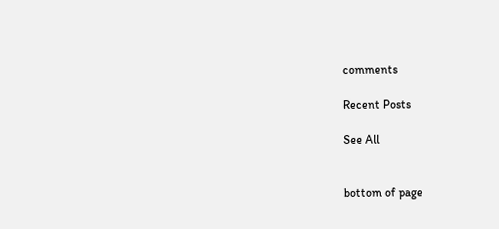comments

Recent Posts

See All


bottom of page